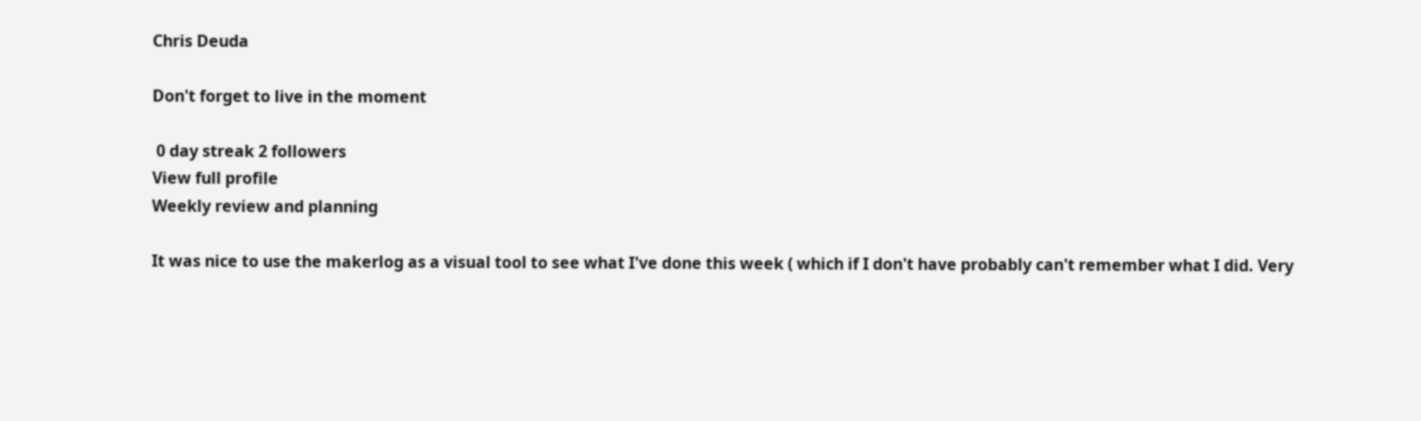Chris Deuda

Don't forget to live in the moment

 0 day streak 2 followers
View full profile
Weekly review and planning

It was nice to use the makerlog as a visual tool to see what I've done this week ( which if I don't have probably can't remember what I did. Very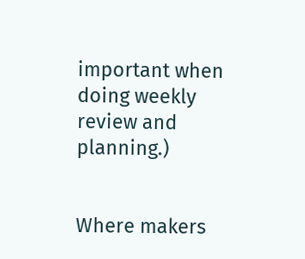important when doing weekly review and planning.)


Where makers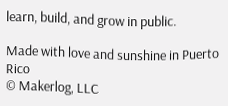learn, build, and grow in public.

Made with love and sunshine in Puerto Rico
© Makerlog, LLC